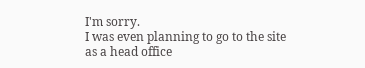I'm sorry.
I was even planning to go to the site as a head office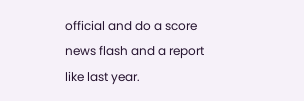official and do a score news flash and a report like last year.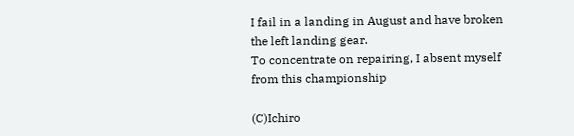I fail in a landing in August and have broken the left landing gear.
To concentrate on repairing, I absent myself from this championship

(C)Ichiro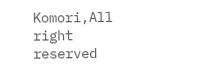Komori,All right reserved